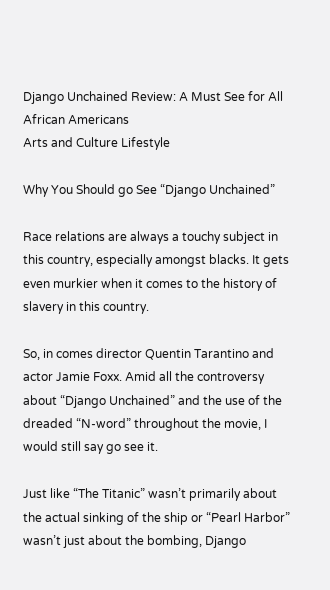Django Unchained Review: A Must See for All African Americans
Arts and Culture Lifestyle

Why You Should go See “Django Unchained”

Race relations are always a touchy subject in this country, especially amongst blacks. It gets even murkier when it comes to the history of slavery in this country.

So, in comes director Quentin Tarantino and actor Jamie Foxx. Amid all the controversy about “Django Unchained” and the use of the dreaded “N-word” throughout the movie, I would still say go see it.

Just like “The Titanic” wasn’t primarily about the actual sinking of the ship or “Pearl Harbor” wasn’t just about the bombing, Django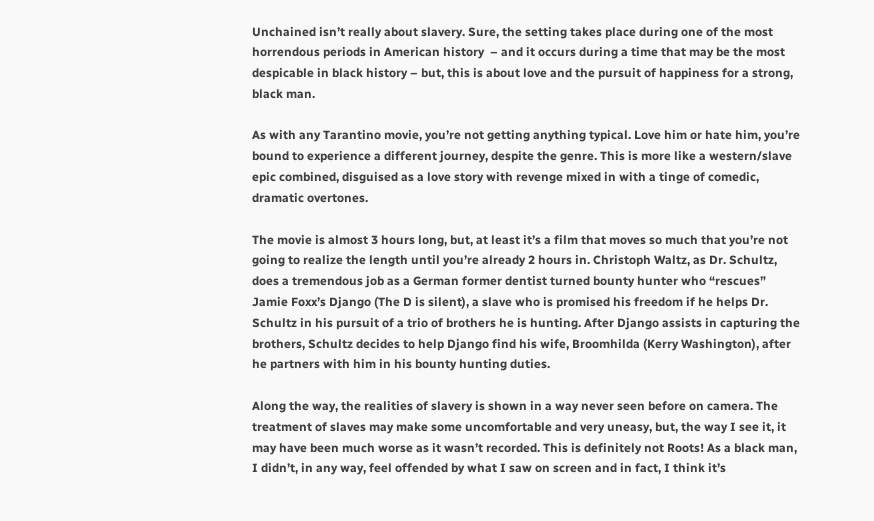Unchained isn’t really about slavery. Sure, the setting takes place during one of the most horrendous periods in American history  – and it occurs during a time that may be the most despicable in black history – but, this is about love and the pursuit of happiness for a strong, black man.

As with any Tarantino movie, you’re not getting anything typical. Love him or hate him, you’re bound to experience a different journey, despite the genre. This is more like a western/slave epic combined, disguised as a love story with revenge mixed in with a tinge of comedic, dramatic overtones.

The movie is almost 3 hours long, but, at least it’s a film that moves so much that you’re not going to realize the length until you’re already 2 hours in. Christoph Waltz, as Dr. Schultz, does a tremendous job as a German former dentist turned bounty hunter who “rescues” Jamie Foxx’s Django (The D is silent), a slave who is promised his freedom if he helps Dr. Schultz in his pursuit of a trio of brothers he is hunting. After Django assists in capturing the brothers, Schultz decides to help Django find his wife, Broomhilda (Kerry Washington), after he partners with him in his bounty hunting duties.

Along the way, the realities of slavery is shown in a way never seen before on camera. The treatment of slaves may make some uncomfortable and very uneasy, but, the way I see it, it may have been much worse as it wasn’t recorded. This is definitely not Roots! As a black man, I didn’t, in any way, feel offended by what I saw on screen and in fact, I think it’s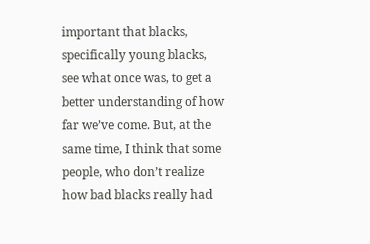important that blacks, specifically young blacks, see what once was, to get a better understanding of how far we’ve come. But, at the same time, I think that some people, who don’t realize how bad blacks really had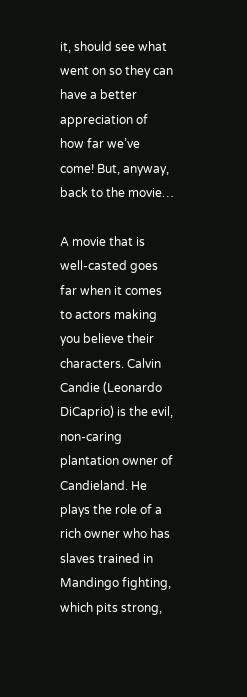it, should see what went on so they can have a better appreciation of how far we’ve come! But, anyway, back to the movie…

A movie that is well-casted goes far when it comes to actors making you believe their characters. Calvin Candie (Leonardo DiCaprio) is the evil, non-caring plantation owner of Candieland. He plays the role of a rich owner who has slaves trained in Mandingo fighting, which pits strong,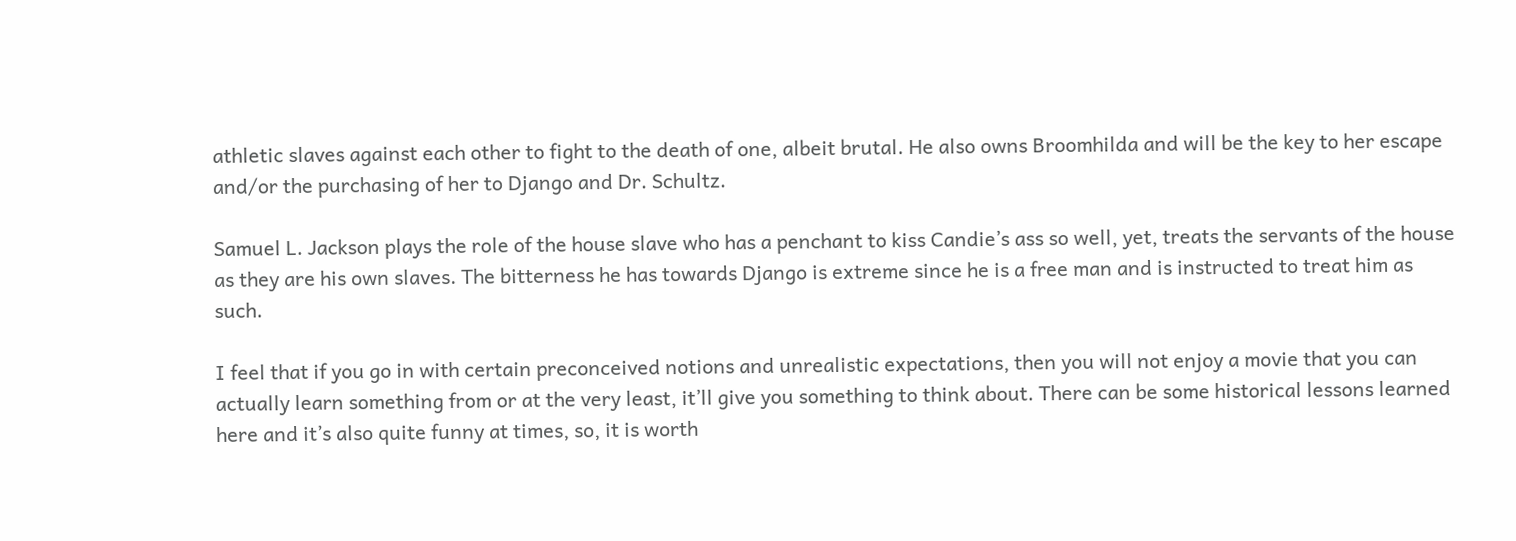athletic slaves against each other to fight to the death of one, albeit brutal. He also owns Broomhilda and will be the key to her escape and/or the purchasing of her to Django and Dr. Schultz.

Samuel L. Jackson plays the role of the house slave who has a penchant to kiss Candie’s ass so well, yet, treats the servants of the house as they are his own slaves. The bitterness he has towards Django is extreme since he is a free man and is instructed to treat him as such.

I feel that if you go in with certain preconceived notions and unrealistic expectations, then you will not enjoy a movie that you can actually learn something from or at the very least, it’ll give you something to think about. There can be some historical lessons learned here and it’s also quite funny at times, so, it is worth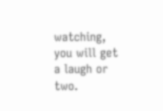watching, you will get a laugh or two.